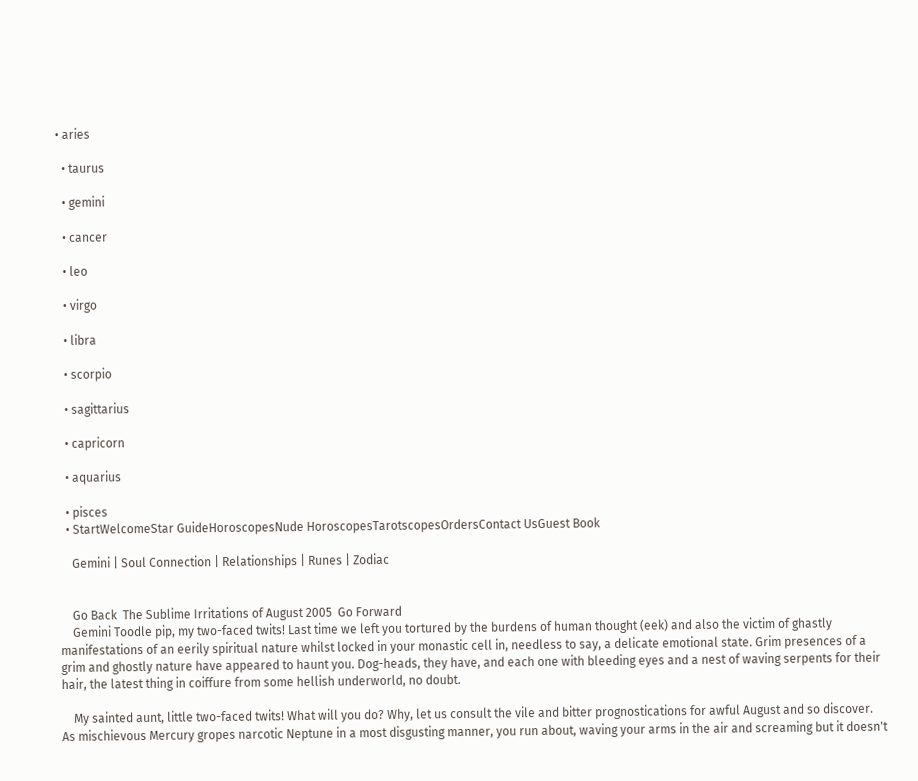• aries

  • taurus

  • gemini

  • cancer

  • leo

  • virgo

  • libra

  • scorpio

  • sagittarius

  • capricorn

  • aquarius

  • pisces
  • StartWelcomeStar GuideHoroscopesNude HoroscopesTarotscopesOrdersContact UsGuest Book

    Gemini | Soul Connection | Relationships | Runes | Zodiac


    Go Back  The Sublime Irritations of August 2005  Go Forward
    Gemini Toodle pip, my two-faced twits! Last time we left you tortured by the burdens of human thought (eek) and also the victim of ghastly manifestations of an eerily spiritual nature whilst locked in your monastic cell in, needless to say, a delicate emotional state. Grim presences of a grim and ghostly nature have appeared to haunt you. Dog-heads, they have, and each one with bleeding eyes and a nest of waving serpents for their hair, the latest thing in coiffure from some hellish underworld, no doubt.

    My sainted aunt, little two-faced twits! What will you do? Why, let us consult the vile and bitter prognostications for awful August and so discover. As mischievous Mercury gropes narcotic Neptune in a most disgusting manner, you run about, waving your arms in the air and screaming but it doesn't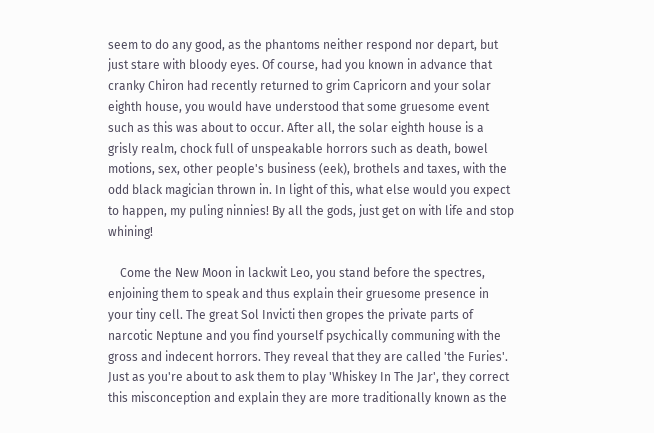seem to do any good, as the phantoms neither respond nor depart, but just stare with bloody eyes. Of course, had you known in advance that cranky Chiron had recently returned to grim Capricorn and your solar eighth house, you would have understood that some gruesome event such as this was about to occur. After all, the solar eighth house is a grisly realm, chock full of unspeakable horrors such as death, bowel motions, sex, other people's business (eek), brothels and taxes, with the odd black magician thrown in. In light of this, what else would you expect to happen, my puling ninnies! By all the gods, just get on with life and stop whining!

    Come the New Moon in lackwit Leo, you stand before the spectres, enjoining them to speak and thus explain their gruesome presence in your tiny cell. The great Sol Invicti then gropes the private parts of narcotic Neptune and you find yourself psychically communing with the gross and indecent horrors. They reveal that they are called 'the Furies'. Just as you're about to ask them to play 'Whiskey In The Jar', they correct this misconception and explain they are more traditionally known as the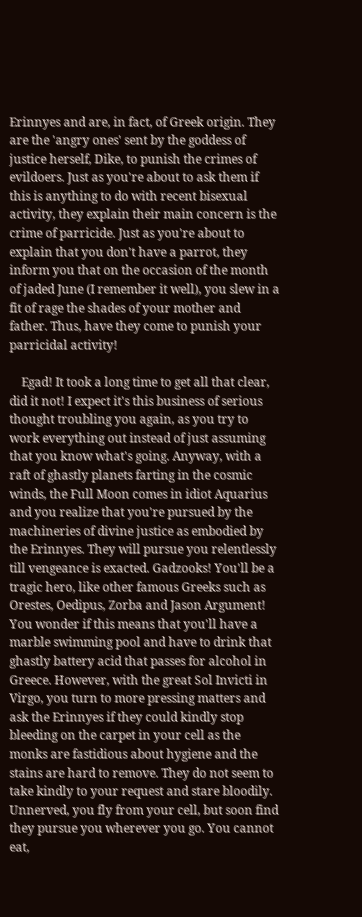Erinnyes and are, in fact, of Greek origin. They are the 'angry ones' sent by the goddess of justice herself, Dike, to punish the crimes of evildoers. Just as you're about to ask them if this is anything to do with recent bisexual activity, they explain their main concern is the crime of parricide. Just as you're about to explain that you don't have a parrot, they inform you that on the occasion of the month of jaded June (I remember it well), you slew in a fit of rage the shades of your mother and father. Thus, have they come to punish your parricidal activity!

    Egad! It took a long time to get all that clear, did it not! I expect it's this business of serious thought troubling you again, as you try to work everything out instead of just assuming that you know what's going. Anyway, with a raft of ghastly planets farting in the cosmic winds, the Full Moon comes in idiot Aquarius and you realize that you're pursued by the machineries of divine justice as embodied by the Erinnyes. They will pursue you relentlessly till vengeance is exacted. Gadzooks! You'll be a tragic hero, like other famous Greeks such as Orestes, Oedipus, Zorba and Jason Argument! You wonder if this means that you'll have a marble swimming pool and have to drink that ghastly battery acid that passes for alcohol in Greece. However, with the great Sol Invicti in Virgo, you turn to more pressing matters and ask the Erinnyes if they could kindly stop bleeding on the carpet in your cell as the monks are fastidious about hygiene and the stains are hard to remove. They do not seem to take kindly to your request and stare bloodily. Unnerved, you fly from your cell, but soon find they pursue you wherever you go. You cannot eat,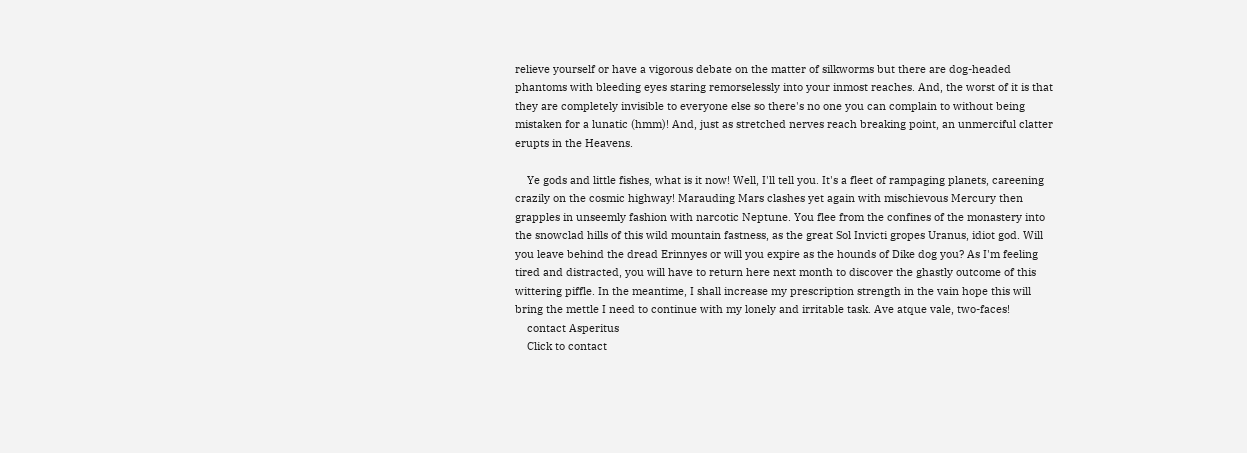relieve yourself or have a vigorous debate on the matter of silkworms but there are dog-headed phantoms with bleeding eyes staring remorselessly into your inmost reaches. And, the worst of it is that they are completely invisible to everyone else so there's no one you can complain to without being mistaken for a lunatic (hmm)! And, just as stretched nerves reach breaking point, an unmerciful clatter erupts in the Heavens.

    Ye gods and little fishes, what is it now! Well, I'll tell you. It's a fleet of rampaging planets, careening crazily on the cosmic highway! Marauding Mars clashes yet again with mischievous Mercury then grapples in unseemly fashion with narcotic Neptune. You flee from the confines of the monastery into the snowclad hills of this wild mountain fastness, as the great Sol Invicti gropes Uranus, idiot god. Will you leave behind the dread Erinnyes or will you expire as the hounds of Dike dog you? As I'm feeling tired and distracted, you will have to return here next month to discover the ghastly outcome of this wittering piffle. In the meantime, I shall increase my prescription strength in the vain hope this will bring the mettle I need to continue with my lonely and irritable task. Ave atque vale, two-faces!
    contact Asperitus
    Click to contact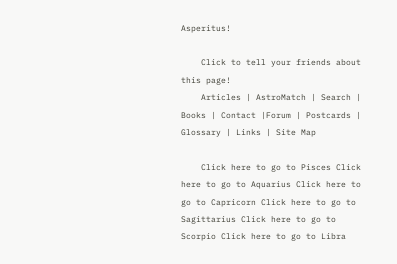Asperitus!

    Click to tell your friends about this page!
    Articles | AstroMatch | Search | Books | Contact |Forum | Postcards | Glossary | Links | Site Map

    Click here to go to Pisces Click here to go to Aquarius Click here to go to Capricorn Click here to go to Sagittarius Click here to go to Scorpio Click here to go to Libra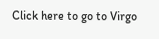Click here to go to Virgo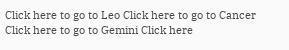Click here to go to Leo Click here to go to Cancer Click here to go to Gemini Click here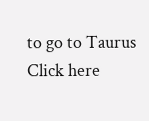to go to Taurus Click here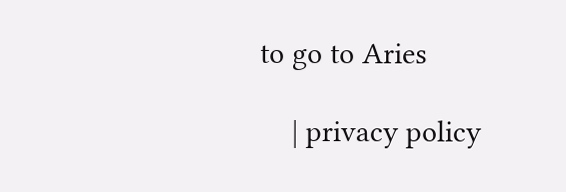to go to Aries

    | privacy policy